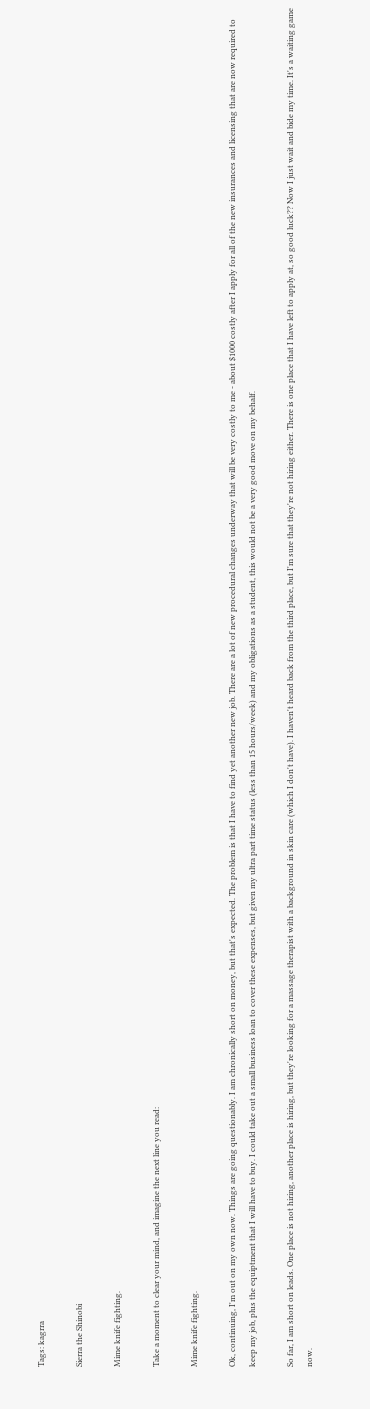Tags: kagrra

Sierra the Shinobi

Mime knife fighting.

Take a moment to clear your mind, and imagine the next line you read:

Mime knife fighting.

Ok, continuing, I'm out on my own now. Things are going questionably. I am chronically short on money, but that's expected. The problem is that I have to find yet another new job. There are a lot of new procedural changes underway that will be very costly to me - about $1000 costly after I apply for all of the new insurances and licensing that are now required to keep my job, plus the equiptment that I will have to buy. I could take out a small business loan to cover these expenses, but given my ultra part time status (less than 15 hours/week) and my obligations as a student, this would not be a very good move on my behalf.

So far, I am short on leads. One place is not hiring, another place is hiring, but they're looking for a massage therapist with a background in skin care (which I don't have). I haven't heard back from the third place, but I'm sure that they're not hiring either. There is one place that I have left to apply at, so good luck?? Now I just wait and bide my time. It's a waiting game now.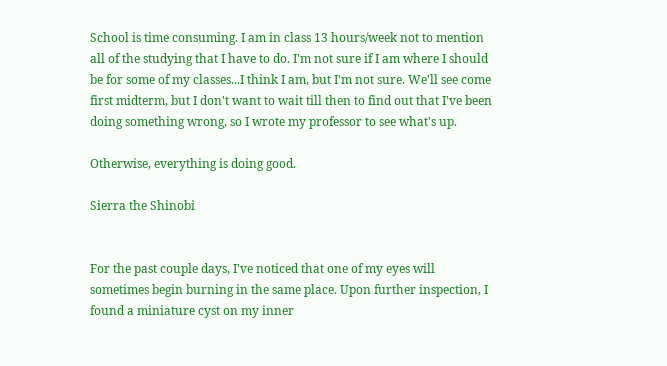School is time consuming. I am in class 13 hours/week not to mention all of the studying that I have to do. I'm not sure if I am where I should be for some of my classes...I think I am, but I'm not sure. We'll see come first midterm, but I don't want to wait till then to find out that I've been doing something wrong, so I wrote my professor to see what's up.

Otherwise, everything is doing good.

Sierra the Shinobi


For the past couple days, I've noticed that one of my eyes will sometimes begin burning in the same place. Upon further inspection, I found a miniature cyst on my inner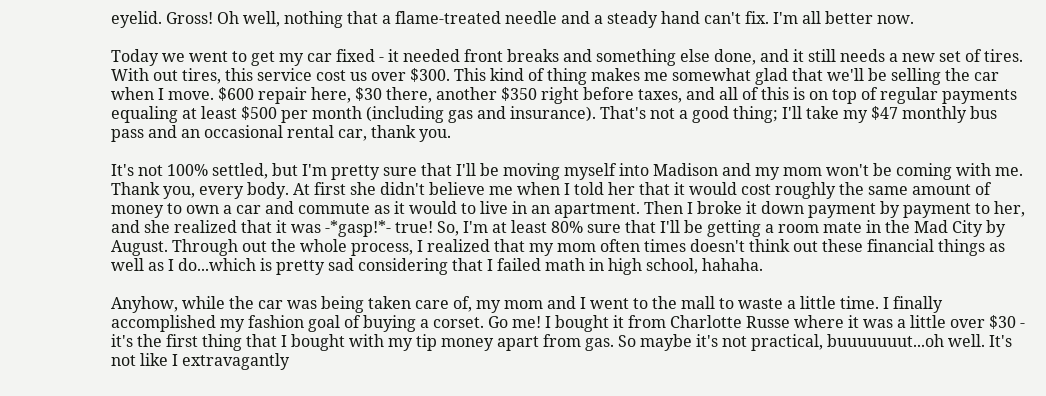eyelid. Gross! Oh well, nothing that a flame-treated needle and a steady hand can't fix. I'm all better now.

Today we went to get my car fixed - it needed front breaks and something else done, and it still needs a new set of tires. With out tires, this service cost us over $300. This kind of thing makes me somewhat glad that we'll be selling the car when I move. $600 repair here, $30 there, another $350 right before taxes, and all of this is on top of regular payments equaling at least $500 per month (including gas and insurance). That's not a good thing; I'll take my $47 monthly bus pass and an occasional rental car, thank you.

It's not 100% settled, but I'm pretty sure that I'll be moving myself into Madison and my mom won't be coming with me. Thank you, every body. At first she didn't believe me when I told her that it would cost roughly the same amount of money to own a car and commute as it would to live in an apartment. Then I broke it down payment by payment to her, and she realized that it was -*gasp!*- true! So, I'm at least 80% sure that I'll be getting a room mate in the Mad City by August. Through out the whole process, I realized that my mom often times doesn't think out these financial things as well as I do...which is pretty sad considering that I failed math in high school, hahaha.

Anyhow, while the car was being taken care of, my mom and I went to the mall to waste a little time. I finally accomplished my fashion goal of buying a corset. Go me! I bought it from Charlotte Russe where it was a little over $30 - it's the first thing that I bought with my tip money apart from gas. So maybe it's not practical, buuuuuuut...oh well. It's not like I extravagantly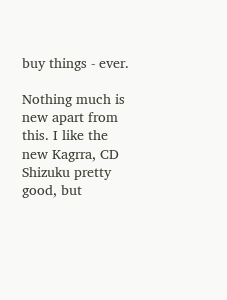buy things - ever.

Nothing much is new apart from this. I like the new Kagrra, CD Shizuku pretty good, but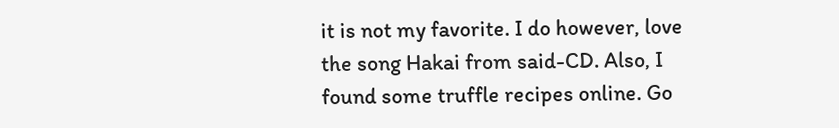it is not my favorite. I do however, love the song Hakai from said-CD. Also, I found some truffle recipes online. Go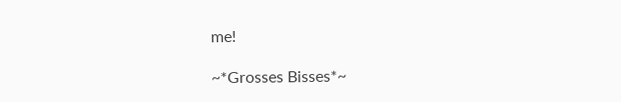me!

~*Grosses Bisses*~